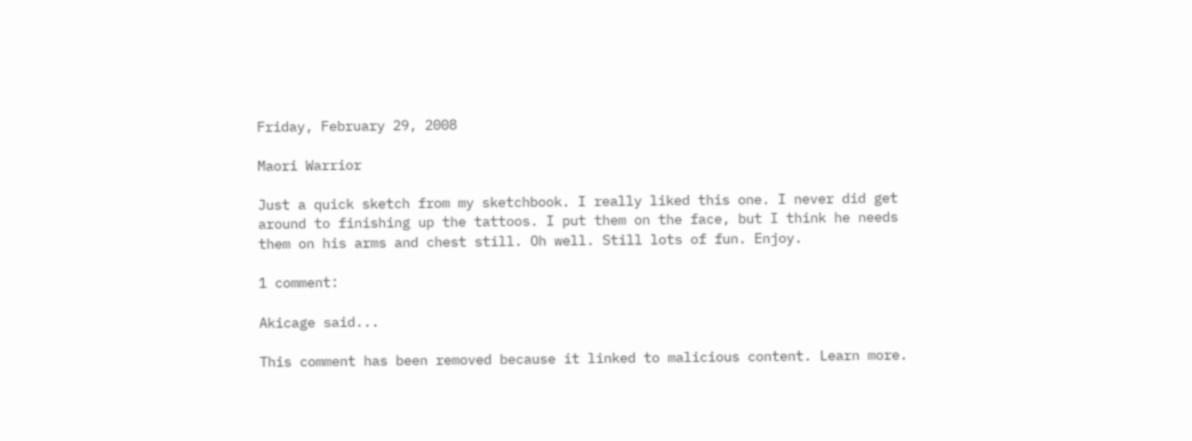Friday, February 29, 2008

Maori Warrior

Just a quick sketch from my sketchbook. I really liked this one. I never did get around to finishing up the tattoos. I put them on the face, but I think he needs them on his arms and chest still. Oh well. Still lots of fun. Enjoy.

1 comment:

Akicage said...

This comment has been removed because it linked to malicious content. Learn more.